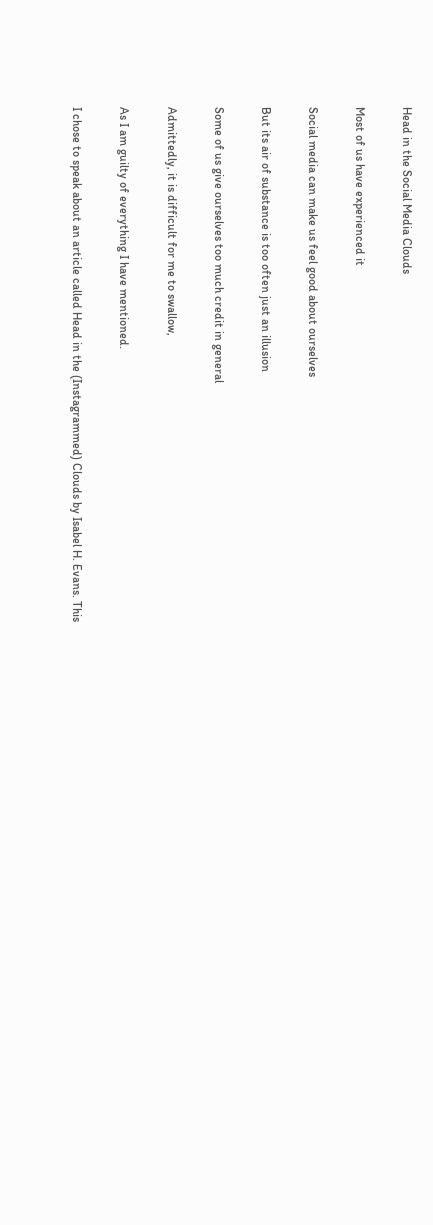Head in the Social Media Clouds

Most of us have experienced it

Social media can make us feel good about ourselves

But its air of substance is too often just an illusion

Some of us give ourselves too much credit in general

Admittedly, it is difficult for me to swallow,

As I am guilty of everything I have mentioned.

I chose to speak about an article called Head in the (Instagrammed) Clouds by Isabel H. Evans. This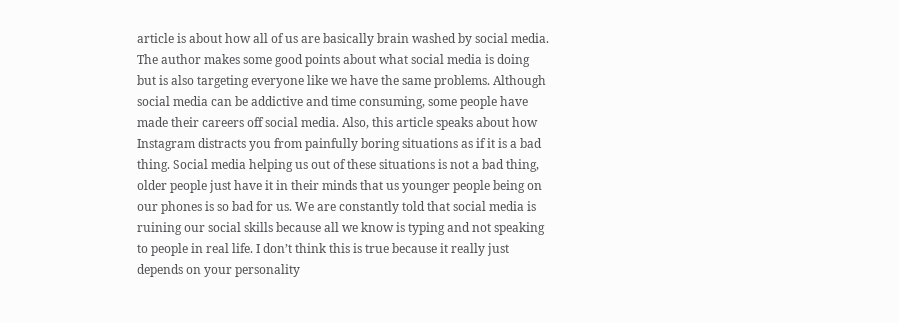article is about how all of us are basically brain washed by social media. The author makes some good points about what social media is doing but is also targeting everyone like we have the same problems. Although social media can be addictive and time consuming, some people have made their careers off social media. Also, this article speaks about how Instagram distracts you from painfully boring situations as if it is a bad thing. Social media helping us out of these situations is not a bad thing, older people just have it in their minds that us younger people being on our phones is so bad for us. We are constantly told that social media is ruining our social skills because all we know is typing and not speaking to people in real life. I don’t think this is true because it really just depends on your personality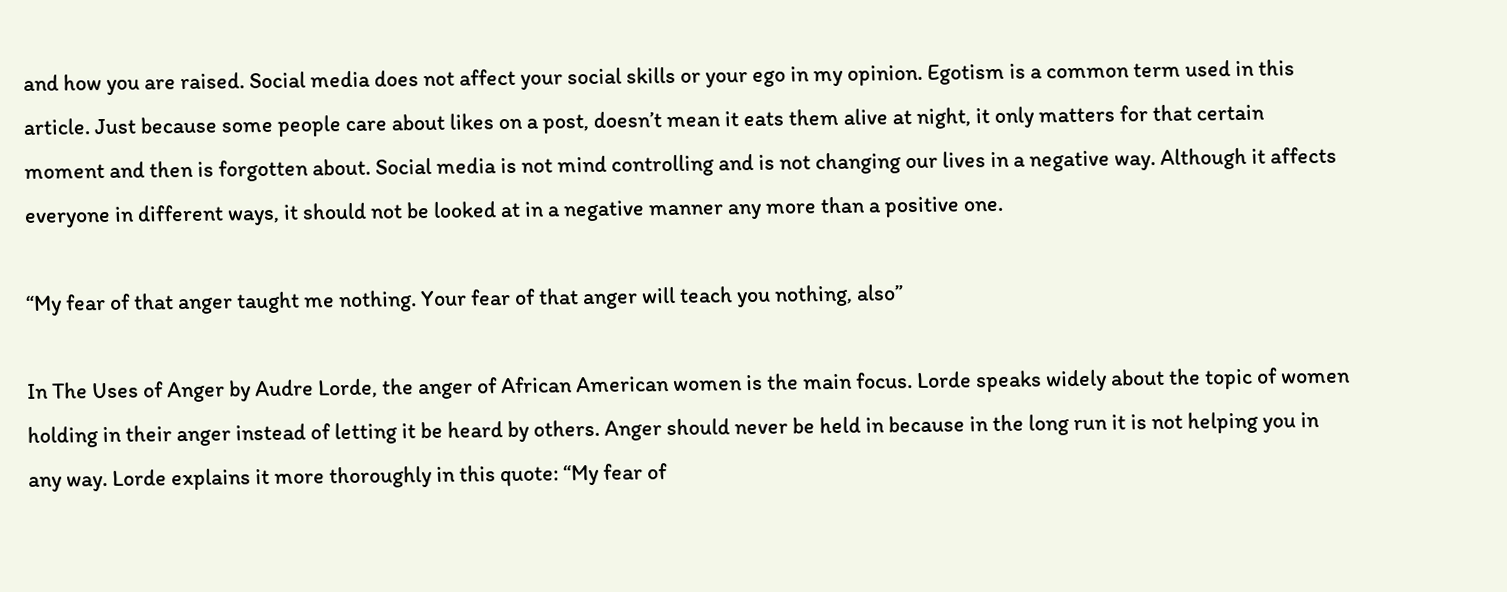and how you are raised. Social media does not affect your social skills or your ego in my opinion. Egotism is a common term used in this article. Just because some people care about likes on a post, doesn’t mean it eats them alive at night, it only matters for that certain moment and then is forgotten about. Social media is not mind controlling and is not changing our lives in a negative way. Although it affects everyone in different ways, it should not be looked at in a negative manner any more than a positive one.

“My fear of that anger taught me nothing. Your fear of that anger will teach you nothing, also”

In The Uses of Anger by Audre Lorde, the anger of African American women is the main focus. Lorde speaks widely about the topic of women holding in their anger instead of letting it be heard by others. Anger should never be held in because in the long run it is not helping you in any way. Lorde explains it more thoroughly in this quote: “My fear of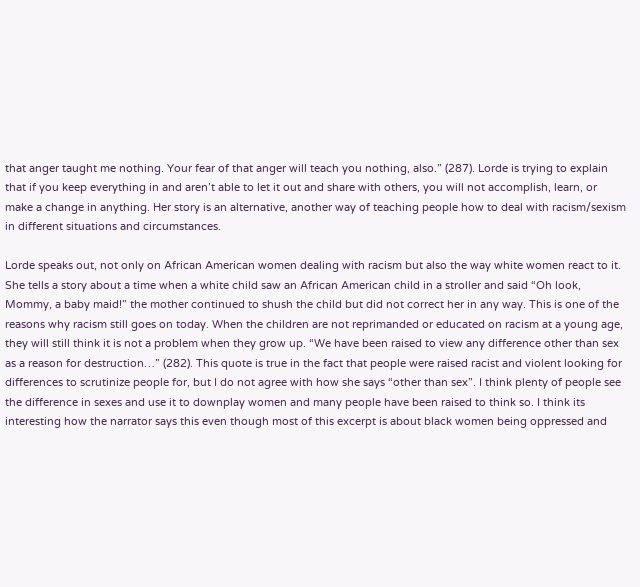that anger taught me nothing. Your fear of that anger will teach you nothing, also.” (287). Lorde is trying to explain that if you keep everything in and aren’t able to let it out and share with others, you will not accomplish, learn, or make a change in anything. Her story is an alternative, another way of teaching people how to deal with racism/sexism in different situations and circumstances.

Lorde speaks out, not only on African American women dealing with racism but also the way white women react to it. She tells a story about a time when a white child saw an African American child in a stroller and said “Oh look, Mommy, a baby maid!” the mother continued to shush the child but did not correct her in any way. This is one of the reasons why racism still goes on today. When the children are not reprimanded or educated on racism at a young age, they will still think it is not a problem when they grow up. “We have been raised to view any difference other than sex as a reason for destruction…” (282). This quote is true in the fact that people were raised racist and violent looking for differences to scrutinize people for, but I do not agree with how she says “other than sex”. I think plenty of people see the difference in sexes and use it to downplay women and many people have been raised to think so. I think its interesting how the narrator says this even though most of this excerpt is about black women being oppressed and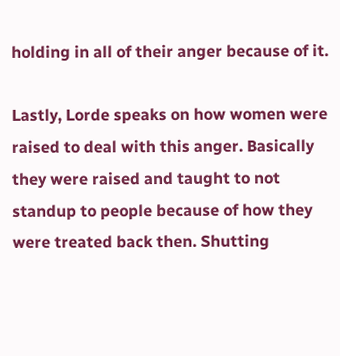holding in all of their anger because of it.

Lastly, Lorde speaks on how women were raised to deal with this anger. Basically they were raised and taught to not standup to people because of how they were treated back then. Shutting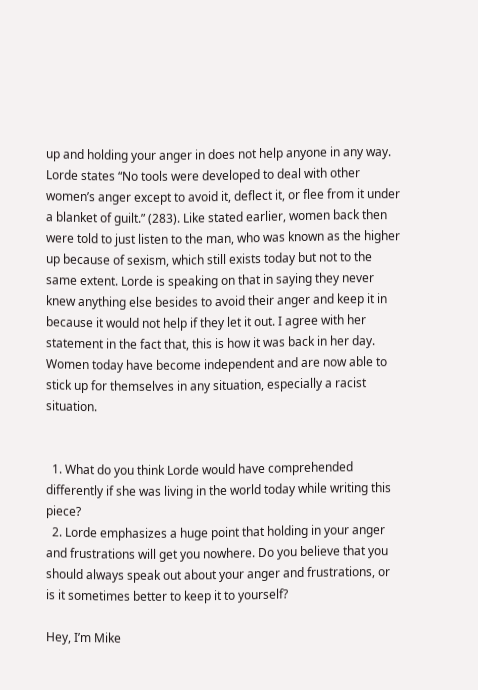up and holding your anger in does not help anyone in any way. Lorde states “No tools were developed to deal with other women’s anger except to avoid it, deflect it, or flee from it under a blanket of guilt.” (283). Like stated earlier, women back then were told to just listen to the man, who was known as the higher up because of sexism, which still exists today but not to the same extent. Lorde is speaking on that in saying they never knew anything else besides to avoid their anger and keep it in because it would not help if they let it out. I agree with her statement in the fact that, this is how it was back in her day. Women today have become independent and are now able to stick up for themselves in any situation, especially a racist situation.


  1. What do you think Lorde would have comprehended differently if she was living in the world today while writing this piece?
  2. Lorde emphasizes a huge point that holding in your anger and frustrations will get you nowhere. Do you believe that you should always speak out about your anger and frustrations, or is it sometimes better to keep it to yourself?

Hey, I’m Mike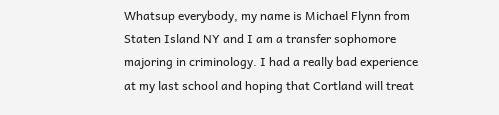Whatsup everybody, my name is Michael Flynn from Staten Island NY and I am a transfer sophomore majoring in criminology. I had a really bad experience at my last school and hoping that Cortland will treat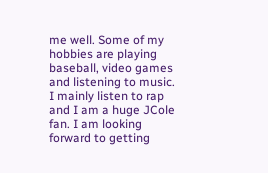me well. Some of my hobbies are playing baseball, video games and listening to music. I mainly listen to rap and I am a huge JCole fan. I am looking forward to getting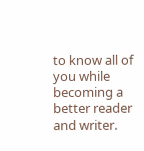to know all of you while becoming a better reader and writer.